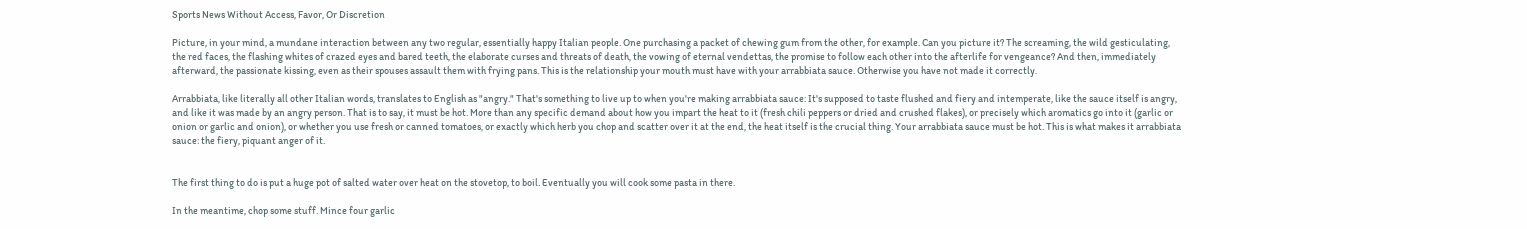Sports News Without Access, Favor, Or Discretion

Picture, in your mind, a mundane interaction between any two regular, essentially happy Italian people. One purchasing a packet of chewing gum from the other, for example. Can you picture it? The screaming, the wild gesticulating, the red faces, the flashing whites of crazed eyes and bared teeth, the elaborate curses and threats of death, the vowing of eternal vendettas, the promise to follow each other into the afterlife for vengeance? And then, immediately afterward, the passionate kissing, even as their spouses assault them with frying pans. This is the relationship your mouth must have with your arrabbiata sauce. Otherwise you have not made it correctly.

Arrabbiata, like literally all other Italian words, translates to English as "angry." That's something to live up to when you're making arrabbiata sauce: It's supposed to taste flushed and fiery and intemperate, like the sauce itself is angry, and like it was made by an angry person. That is to say, it must be hot. More than any specific demand about how you impart the heat to it (fresh chili peppers or dried and crushed flakes), or precisely which aromatics go into it (garlic or onion or garlic and onion), or whether you use fresh or canned tomatoes, or exactly which herb you chop and scatter over it at the end, the heat itself is the crucial thing. Your arrabbiata sauce must be hot. This is what makes it arrabbiata sauce: the fiery, piquant anger of it.


The first thing to do is put a huge pot of salted water over heat on the stovetop, to boil. Eventually you will cook some pasta in there.

In the meantime, chop some stuff. Mince four garlic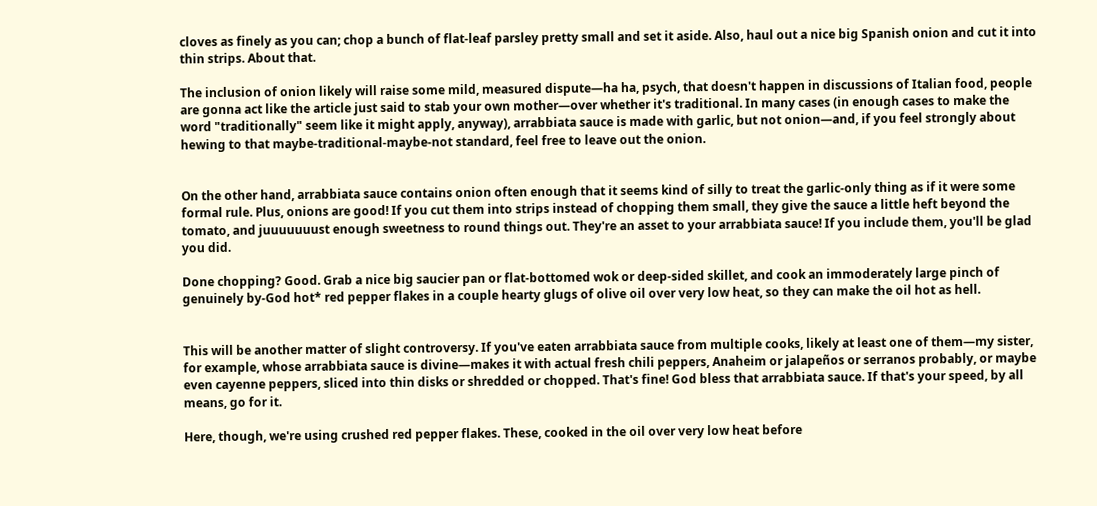cloves as finely as you can; chop a bunch of flat-leaf parsley pretty small and set it aside. Also, haul out a nice big Spanish onion and cut it into thin strips. About that.

The inclusion of onion likely will raise some mild, measured dispute—ha ha, psych, that doesn't happen in discussions of Italian food, people are gonna act like the article just said to stab your own mother—over whether it's traditional. In many cases (in enough cases to make the word "traditionally" seem like it might apply, anyway), arrabbiata sauce is made with garlic, but not onion—and, if you feel strongly about hewing to that maybe-traditional-maybe-not standard, feel free to leave out the onion.


On the other hand, arrabbiata sauce contains onion often enough that it seems kind of silly to treat the garlic-only thing as if it were some formal rule. Plus, onions are good! If you cut them into strips instead of chopping them small, they give the sauce a little heft beyond the tomato, and juuuuuuust enough sweetness to round things out. They're an asset to your arrabbiata sauce! If you include them, you'll be glad you did.

Done chopping? Good. Grab a nice big saucier pan or flat-bottomed wok or deep-sided skillet, and cook an immoderately large pinch of genuinely by-God hot* red pepper flakes in a couple hearty glugs of olive oil over very low heat, so they can make the oil hot as hell.


This will be another matter of slight controversy. If you've eaten arrabbiata sauce from multiple cooks, likely at least one of them—my sister, for example, whose arrabbiata sauce is divine—makes it with actual fresh chili peppers, Anaheim or jalapeños or serranos probably, or maybe even cayenne peppers, sliced into thin disks or shredded or chopped. That's fine! God bless that arrabbiata sauce. If that's your speed, by all means, go for it.

Here, though, we're using crushed red pepper flakes. These, cooked in the oil over very low heat before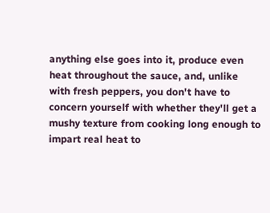anything else goes into it, produce even heat throughout the sauce, and, unlike with fresh peppers, you don't have to concern yourself with whether they'll get a mushy texture from cooking long enough to impart real heat to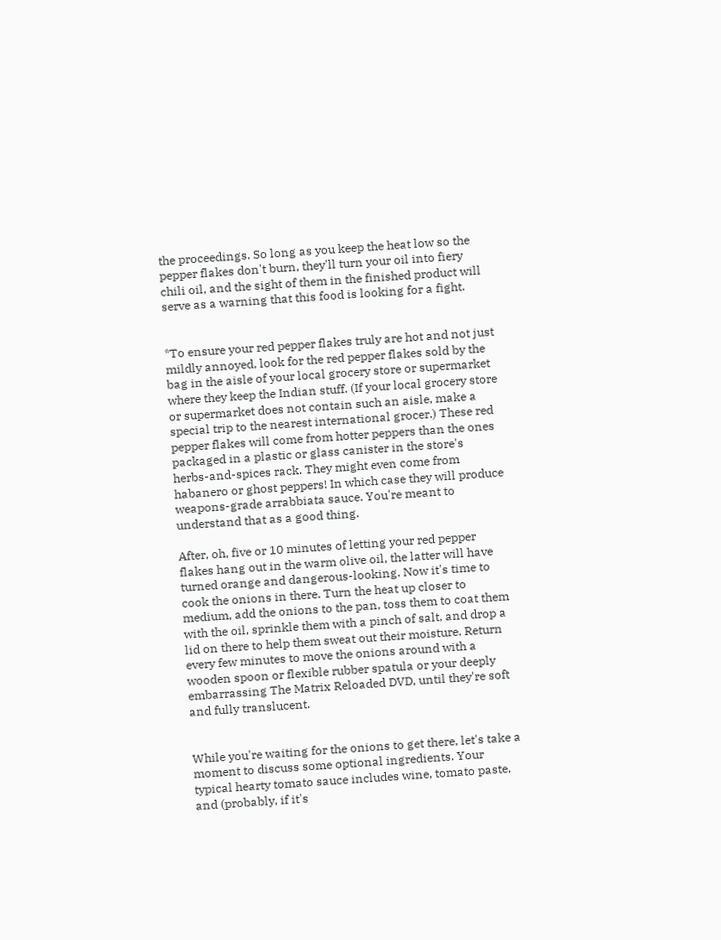the proceedings. So long as you keep the heat low so the pepper flakes don't burn, they'll turn your oil into fiery chili oil, and the sight of them in the finished product will serve as a warning that this food is looking for a fight.


*To ensure your red pepper flakes truly are hot and not just mildly annoyed, look for the red pepper flakes sold by the bag in the aisle of your local grocery store or supermarket where they keep the Indian stuff. (If your local grocery store or supermarket does not contain such an aisle, make a special trip to the nearest international grocer.) These red pepper flakes will come from hotter peppers than the ones packaged in a plastic or glass canister in the store's herbs-and-spices rack. They might even come from habanero or ghost peppers! In which case they will produce weapons-grade arrabbiata sauce. You're meant to understand that as a good thing.

After, oh, five or 10 minutes of letting your red pepper flakes hang out in the warm olive oil, the latter will have turned orange and dangerous-looking. Now it's time to cook the onions in there. Turn the heat up closer to medium, add the onions to the pan, toss them to coat them with the oil, sprinkle them with a pinch of salt, and drop a lid on there to help them sweat out their moisture. Return every few minutes to move the onions around with a wooden spoon or flexible rubber spatula or your deeply embarrassing The Matrix Reloaded DVD, until they're soft and fully translucent.


While you're waiting for the onions to get there, let's take a moment to discuss some optional ingredients. Your typical hearty tomato sauce includes wine, tomato paste, and (probably, if it's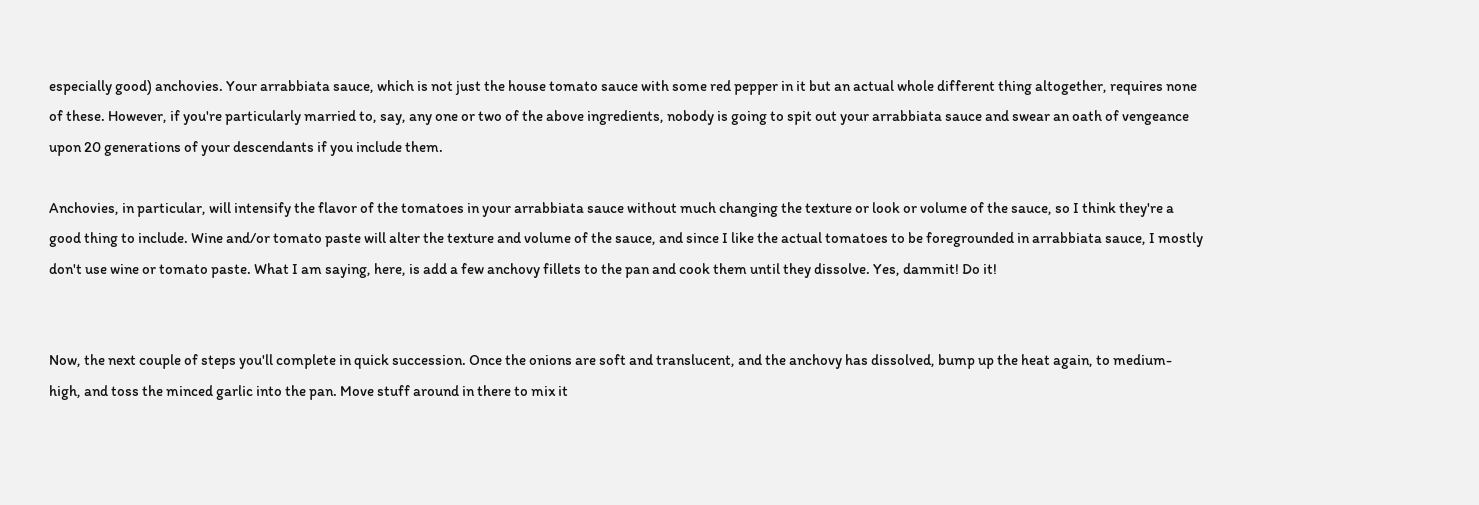especially good) anchovies. Your arrabbiata sauce, which is not just the house tomato sauce with some red pepper in it but an actual whole different thing altogether, requires none of these. However, if you're particularly married to, say, any one or two of the above ingredients, nobody is going to spit out your arrabbiata sauce and swear an oath of vengeance upon 20 generations of your descendants if you include them.

Anchovies, in particular, will intensify the flavor of the tomatoes in your arrabbiata sauce without much changing the texture or look or volume of the sauce, so I think they're a good thing to include. Wine and/or tomato paste will alter the texture and volume of the sauce, and since I like the actual tomatoes to be foregrounded in arrabbiata sauce, I mostly don't use wine or tomato paste. What I am saying, here, is add a few anchovy fillets to the pan and cook them until they dissolve. Yes, dammit! Do it!


Now, the next couple of steps you'll complete in quick succession. Once the onions are soft and translucent, and the anchovy has dissolved, bump up the heat again, to medium-high, and toss the minced garlic into the pan. Move stuff around in there to mix it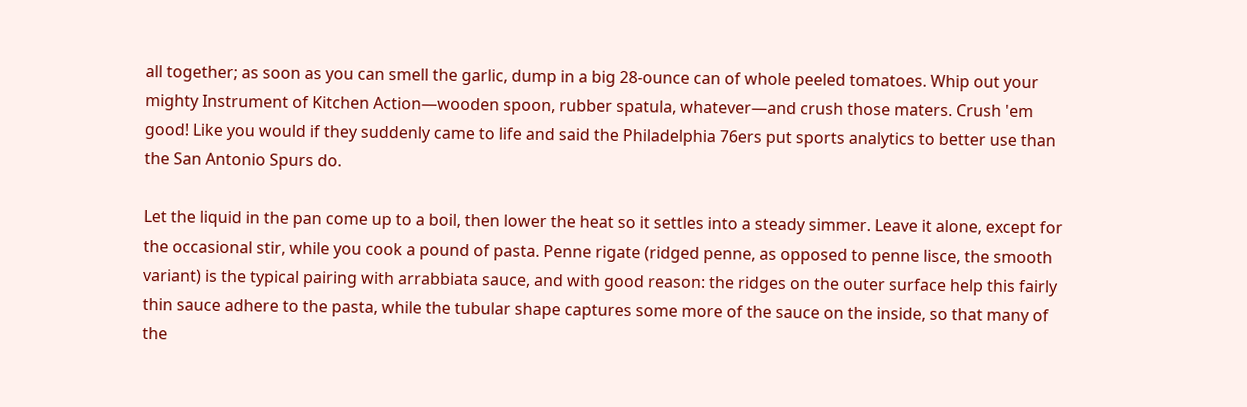all together; as soon as you can smell the garlic, dump in a big 28-ounce can of whole peeled tomatoes. Whip out your mighty Instrument of Kitchen Action—wooden spoon, rubber spatula, whatever—and crush those maters. Crush 'em good! Like you would if they suddenly came to life and said the Philadelphia 76ers put sports analytics to better use than the San Antonio Spurs do.

Let the liquid in the pan come up to a boil, then lower the heat so it settles into a steady simmer. Leave it alone, except for the occasional stir, while you cook a pound of pasta. Penne rigate (ridged penne, as opposed to penne lisce, the smooth variant) is the typical pairing with arrabbiata sauce, and with good reason: the ridges on the outer surface help this fairly thin sauce adhere to the pasta, while the tubular shape captures some more of the sauce on the inside, so that many of the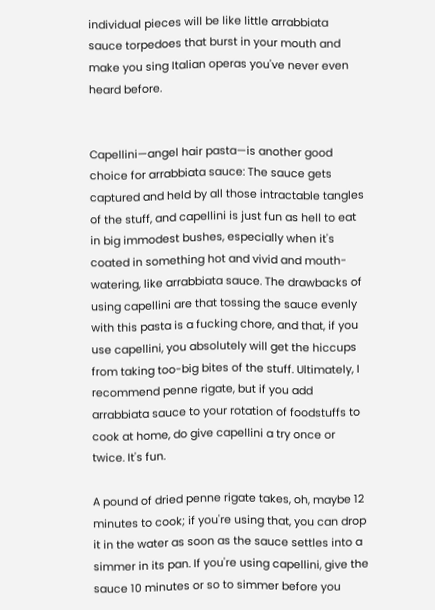individual pieces will be like little arrabbiata sauce torpedoes that burst in your mouth and make you sing Italian operas you've never even heard before.


Capellini—angel hair pasta—is another good choice for arrabbiata sauce: The sauce gets captured and held by all those intractable tangles of the stuff, and capellini is just fun as hell to eat in big immodest bushes, especially when it's coated in something hot and vivid and mouth-watering, like arrabbiata sauce. The drawbacks of using capellini are that tossing the sauce evenly with this pasta is a fucking chore, and that, if you use capellini, you absolutely will get the hiccups from taking too-big bites of the stuff. Ultimately, I recommend penne rigate, but if you add arrabbiata sauce to your rotation of foodstuffs to cook at home, do give capellini a try once or twice. It's fun.

A pound of dried penne rigate takes, oh, maybe 12 minutes to cook; if you're using that, you can drop it in the water as soon as the sauce settles into a simmer in its pan. If you're using capellini, give the sauce 10 minutes or so to simmer before you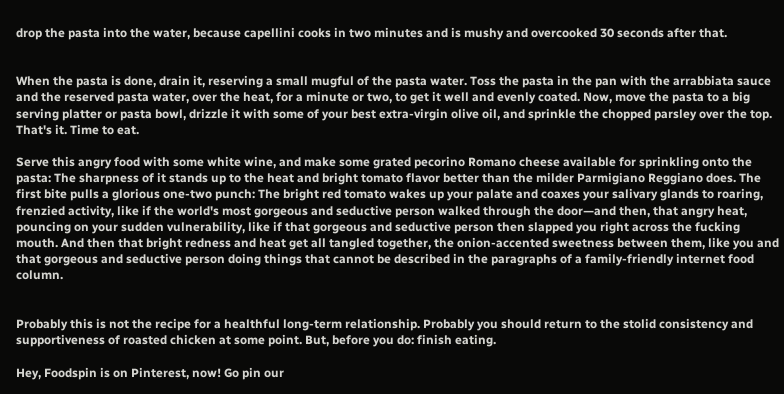drop the pasta into the water, because capellini cooks in two minutes and is mushy and overcooked 30 seconds after that.


When the pasta is done, drain it, reserving a small mugful of the pasta water. Toss the pasta in the pan with the arrabbiata sauce and the reserved pasta water, over the heat, for a minute or two, to get it well and evenly coated. Now, move the pasta to a big serving platter or pasta bowl, drizzle it with some of your best extra-virgin olive oil, and sprinkle the chopped parsley over the top. That's it. Time to eat.

Serve this angry food with some white wine, and make some grated pecorino Romano cheese available for sprinkling onto the pasta: The sharpness of it stands up to the heat and bright tomato flavor better than the milder Parmigiano Reggiano does. The first bite pulls a glorious one-two punch: The bright red tomato wakes up your palate and coaxes your salivary glands to roaring, frenzied activity, like if the world's most gorgeous and seductive person walked through the door—and then, that angry heat, pouncing on your sudden vulnerability, like if that gorgeous and seductive person then slapped you right across the fucking mouth. And then that bright redness and heat get all tangled together, the onion-accented sweetness between them, like you and that gorgeous and seductive person doing things that cannot be described in the paragraphs of a family-friendly internet food column.


Probably this is not the recipe for a healthful long-term relationship. Probably you should return to the stolid consistency and supportiveness of roasted chicken at some point. But, before you do: finish eating.

Hey, Foodspin is on Pinterest, now! Go pin our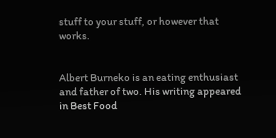stuff to your stuff, or however that works.


Albert Burneko is an eating enthusiast and father of two. His writing appeared in Best Food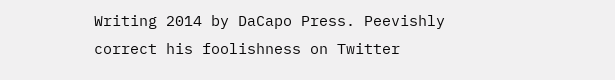Writing 2014 by DaCapo Press. Peevishly correct his foolishness on Twitter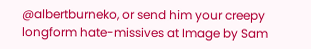@albertburneko, or send him your creepy longform hate-missives at Image by Sam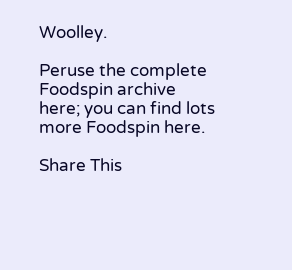Woolley.

Peruse the complete Foodspin archive here; you can find lots more Foodspin here.

Share This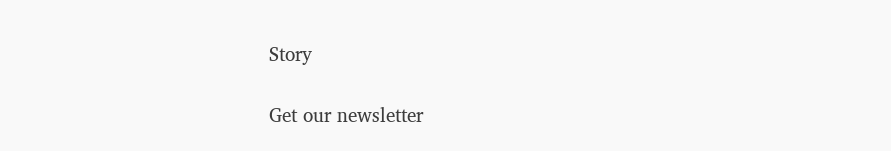Story

Get our newsletter